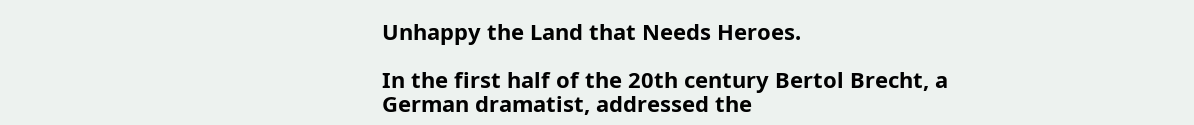Unhappy the Land that Needs Heroes.

In the first half of the 20th century Bertol Brecht, a German dramatist, addressed the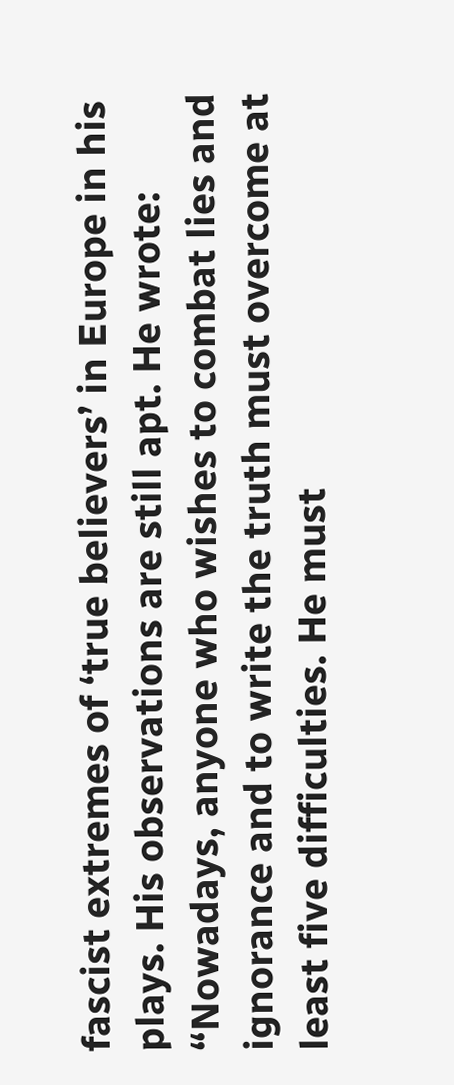fascist extremes of ‘true believers’ in Europe in his plays. His observations are still apt. He wrote: “Nowadays, anyone who wishes to combat lies and ignorance and to write the truth must overcome at least five difficulties. He must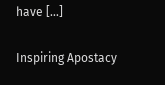have […]

Inspiring Apostacy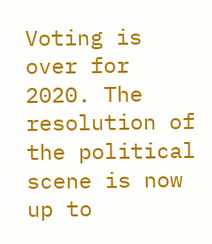Voting is over for 2020. The resolution of the political scene is now up to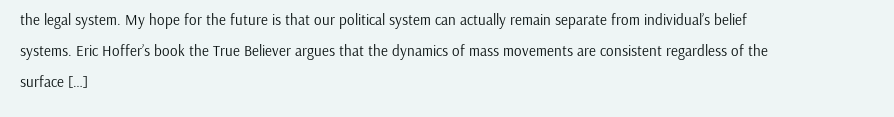the legal system. My hope for the future is that our political system can actually remain separate from individual’s belief systems. Eric Hoffer’s book the True Believer argues that the dynamics of mass movements are consistent regardless of the surface […]